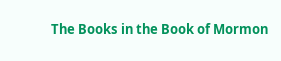The Books in the Book of Mormon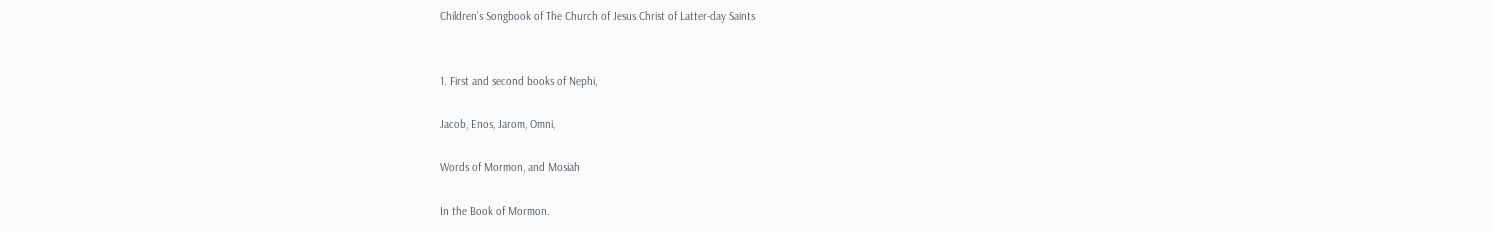Children’s Songbook of The Church of Jesus Christ of Latter-day Saints


1. First and second books of Nephi,

Jacob, Enos, Jarom, Omni,

Words of Mormon, and Mosiah

In the Book of Mormon.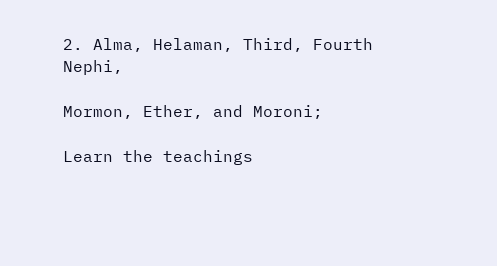2. Alma, Helaman, Third, Fourth Nephi,

Mormon, Ether, and Moroni;

Learn the teachings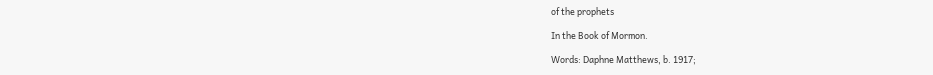of the prophets

In the Book of Mormon.

Words: Daphne Matthews, b. 1917;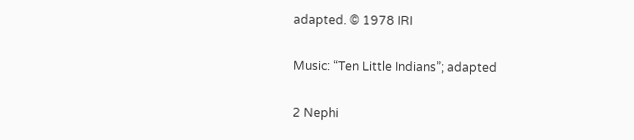adapted. © 1978 IRI

Music: “Ten Little Indians”; adapted

2 Nephi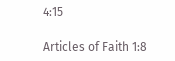4:15

Articles of Faith 1:8